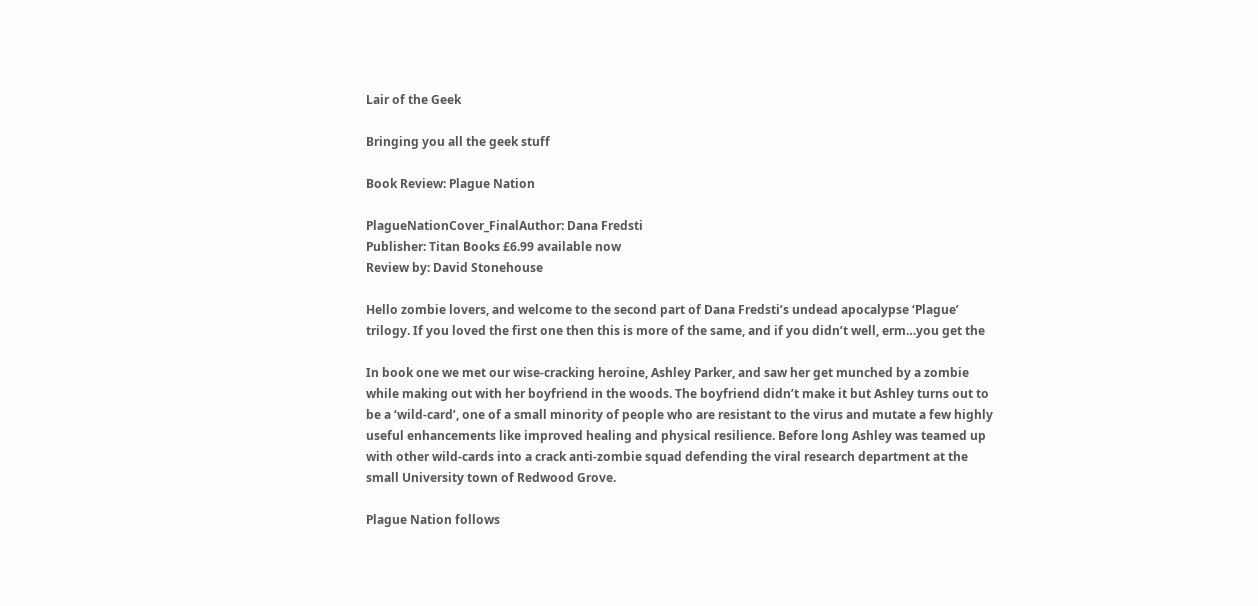Lair of the Geek

Bringing you all the geek stuff

Book Review: Plague Nation

PlagueNationCover_FinalAuthor: Dana Fredsti
Publisher: Titan Books £6.99 available now
Review by: David Stonehouse

Hello zombie lovers, and welcome to the second part of Dana Fredsti’s undead apocalypse ‘Plague’
trilogy. If you loved the first one then this is more of the same, and if you didn’t well, erm…you get the

In book one we met our wise-cracking heroine, Ashley Parker, and saw her get munched by a zombie
while making out with her boyfriend in the woods. The boyfriend didn’t make it but Ashley turns out to
be a ‘wild-card’, one of a small minority of people who are resistant to the virus and mutate a few highly
useful enhancements like improved healing and physical resilience. Before long Ashley was teamed up
with other wild-cards into a crack anti-zombie squad defending the viral research department at the
small University town of Redwood Grove.

Plague Nation follows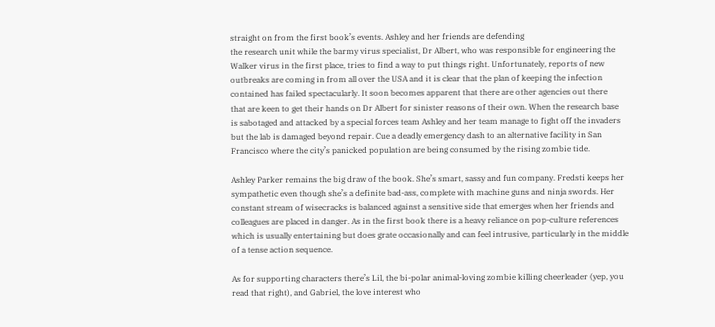straight on from the first book’s events. Ashley and her friends are defending
the research unit while the barmy virus specialist, Dr Albert, who was responsible for engineering the
Walker virus in the first place, tries to find a way to put things right. Unfortunately, reports of new
outbreaks are coming in from all over the USA and it is clear that the plan of keeping the infection
contained has failed spectacularly. It soon becomes apparent that there are other agencies out there
that are keen to get their hands on Dr Albert for sinister reasons of their own. When the research base
is sabotaged and attacked by a special forces team Ashley and her team manage to fight off the invaders
but the lab is damaged beyond repair. Cue a deadly emergency dash to an alternative facility in San
Francisco where the city’s panicked population are being consumed by the rising zombie tide.

Ashley Parker remains the big draw of the book. She’s smart, sassy and fun company. Fredsti keeps her
sympathetic even though she’s a definite bad-ass, complete with machine guns and ninja swords. Her
constant stream of wisecracks is balanced against a sensitive side that emerges when her friends and
colleagues are placed in danger. As in the first book there is a heavy reliance on pop-culture references
which is usually entertaining but does grate occasionally and can feel intrusive, particularly in the middle
of a tense action sequence.

As for supporting characters there’s Lil, the bi-polar animal-loving zombie killing cheerleader (yep, you
read that right), and Gabriel, the love interest who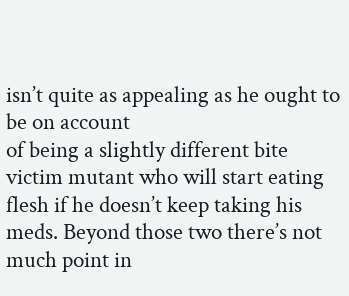isn’t quite as appealing as he ought to be on account
of being a slightly different bite victim mutant who will start eating flesh if he doesn’t keep taking his
meds. Beyond those two there’s not much point in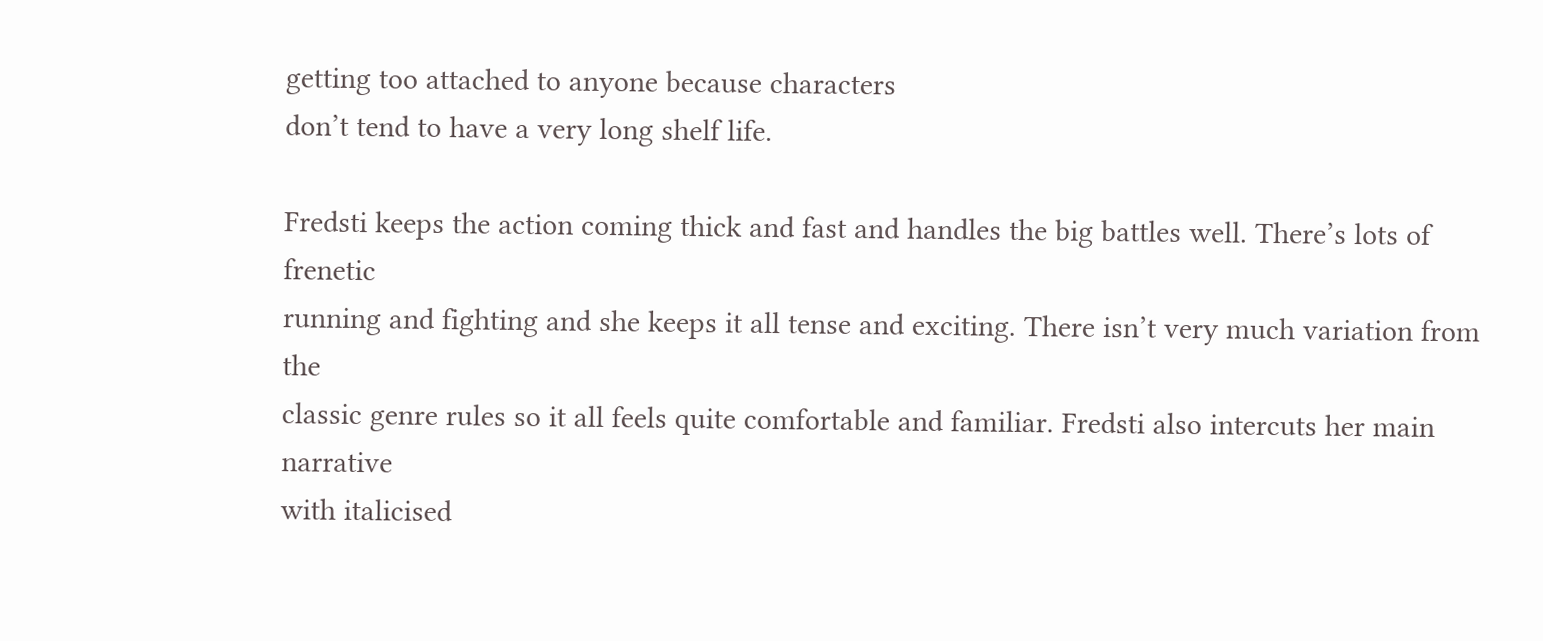getting too attached to anyone because characters
don’t tend to have a very long shelf life.

Fredsti keeps the action coming thick and fast and handles the big battles well. There’s lots of frenetic
running and fighting and she keeps it all tense and exciting. There isn’t very much variation from the
classic genre rules so it all feels quite comfortable and familiar. Fredsti also intercuts her main narrative
with italicised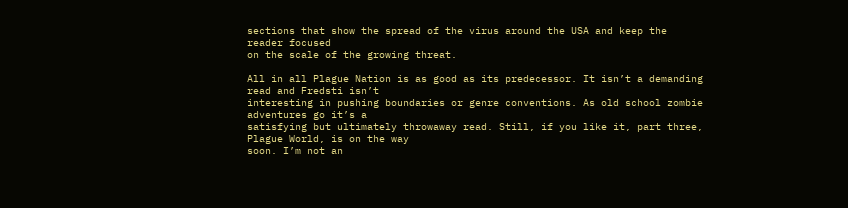sections that show the spread of the virus around the USA and keep the reader focused
on the scale of the growing threat.

All in all Plague Nation is as good as its predecessor. It isn’t a demanding read and Fredsti isn’t
interesting in pushing boundaries or genre conventions. As old school zombie adventures go it’s a
satisfying but ultimately throwaway read. Still, if you like it, part three, Plague World, is on the way
soon. I’m not an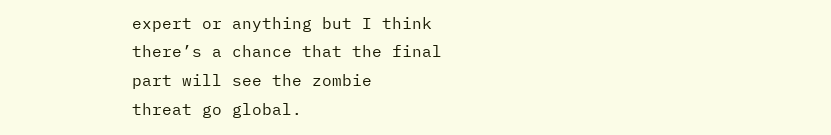expert or anything but I think there’s a chance that the final part will see the zombie
threat go global.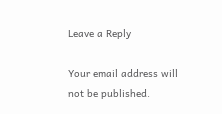Leave a Reply

Your email address will not be published.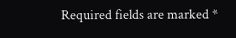Required fields are marked *